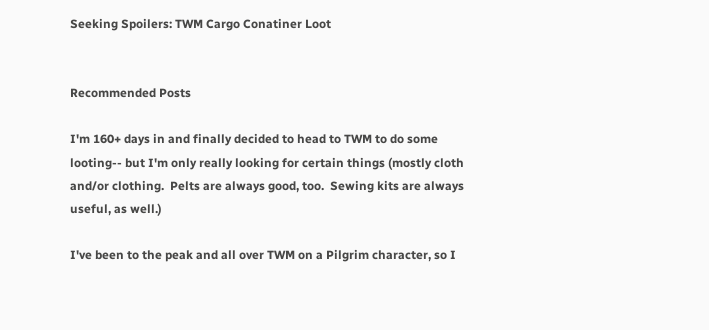Seeking Spoilers: TWM Cargo Conatiner Loot


Recommended Posts

I'm 160+ days in and finally decided to head to TWM to do some looting-- but I'm only really looking for certain things (mostly cloth and/or clothing.  Pelts are always good, too.  Sewing kits are always useful, as well.)

I've been to the peak and all over TWM on a Pilgrim character, so I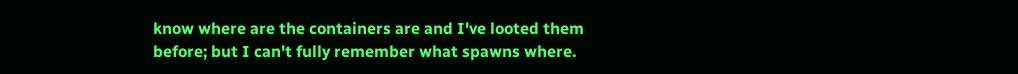know where are the containers are and I've looted them before; but I can't fully remember what spawns where.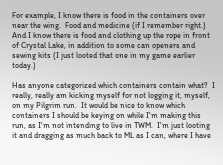For example, I know there is food in the containers over near the wing.  Food and medicine (if I remember right.)  And I know there is food and clothing up the rope in front of Crystal Lake, in addition to some can openers and sewing kits (I just looted that one in my game earlier today.)

Has anyone categorized which containers contain what?  I really, really am kicking myself for not logging it, myself, on my Pilgrim run.  It would be nice to know which containers I should be keying on while I'm making this run, as I'm not intending to live in TWM.  I'm just looting it and dragging as much back to ML as I can, where I have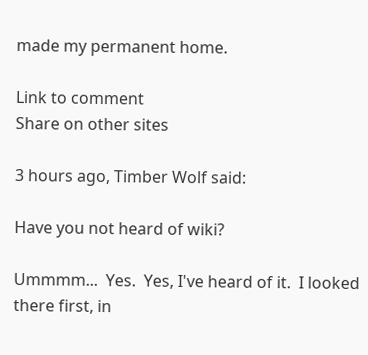made my permanent home.

Link to comment
Share on other sites

3 hours ago, Timber Wolf said:

Have you not heard of wiki?

Ummmm...  Yes.  Yes, I've heard of it.  I looked there first, in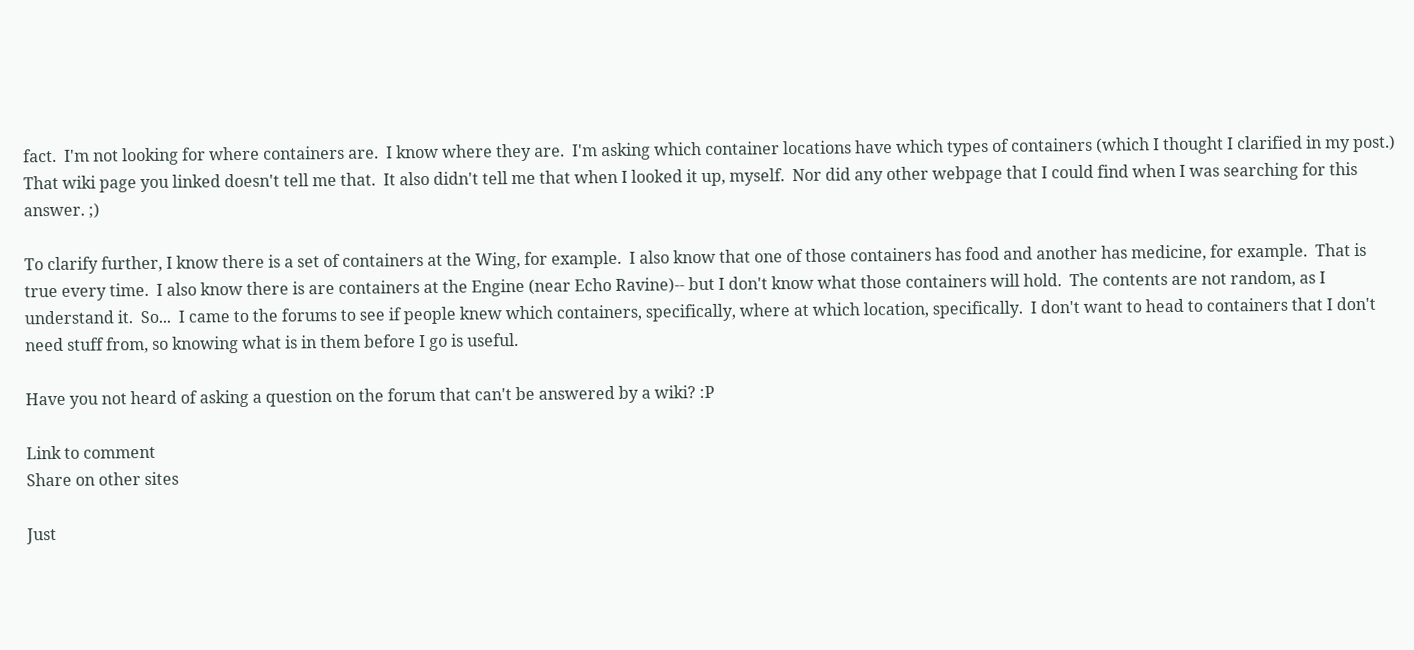fact.  I'm not looking for where containers are.  I know where they are.  I'm asking which container locations have which types of containers (which I thought I clarified in my post.)  That wiki page you linked doesn't tell me that.  It also didn't tell me that when I looked it up, myself.  Nor did any other webpage that I could find when I was searching for this answer. ;)

To clarify further, I know there is a set of containers at the Wing, for example.  I also know that one of those containers has food and another has medicine, for example.  That is true every time.  I also know there is are containers at the Engine (near Echo Ravine)-- but I don't know what those containers will hold.  The contents are not random, as I understand it.  So...  I came to the forums to see if people knew which containers, specifically, where at which location, specifically.  I don't want to head to containers that I don't need stuff from, so knowing what is in them before I go is useful.

Have you not heard of asking a question on the forum that can't be answered by a wiki? :P

Link to comment
Share on other sites

Just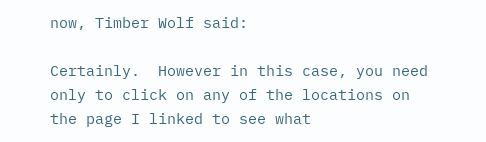now, Timber Wolf said:

Certainly.  However in this case, you need only to click on any of the locations on the page I linked to see what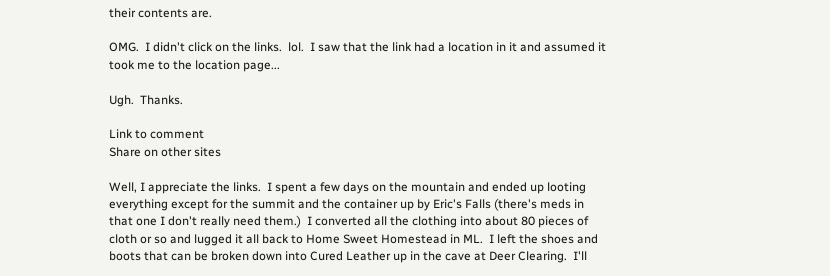their contents are.

OMG.  I didn't click on the links.  lol.  I saw that the link had a location in it and assumed it took me to the location page...

Ugh.  Thanks.

Link to comment
Share on other sites

Well, I appreciate the links.  I spent a few days on the mountain and ended up looting everything except for the summit and the container up by Eric's Falls (there's meds in that one I don't really need them.)  I converted all the clothing into about 80 pieces of cloth or so and lugged it all back to Home Sweet Homestead in ML.  I left the shoes and boots that can be broken down into Cured Leather up in the cave at Deer Clearing.  I'll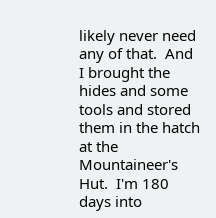likely never need any of that.  And I brought the hides and some tools and stored them in the hatch at the Mountaineer's Hut.  I'm 180 days into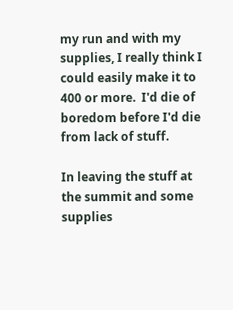my run and with my supplies, I really think I could easily make it to 400 or more.  I'd die of boredom before I'd die from lack of stuff.

In leaving the stuff at the summit and some supplies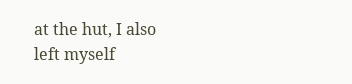at the hut, I also left myself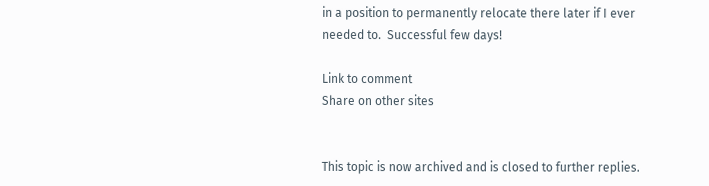in a position to permanently relocate there later if I ever needed to.  Successful few days!

Link to comment
Share on other sites


This topic is now archived and is closed to further replies.